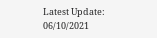Latest Update: 06/10/2021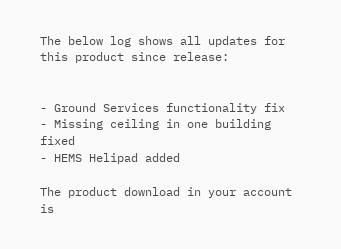The below log shows all updates for this product since release:


- Ground Services functionality fix
- Missing ceiling in one building fixed
- HEMS Helipad added

The product download in your account is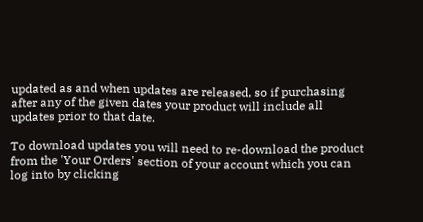updated as and when updates are released, so if purchasing after any of the given dates your product will include all updates prior to that date.

To download updates you will need to re-download the product from the 'Your Orders' section of your account which you can log into by clicking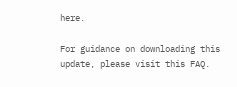here.

For guidance on downloading this update, please visit this FAQ.